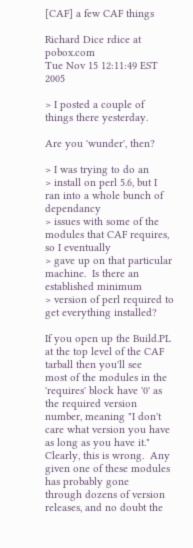[CAF] a few CAF things

Richard Dice rdice at pobox.com
Tue Nov 15 12:11:49 EST 2005

> I posted a couple of things there yesterday.

Are you 'wunder', then?

> I was trying to do an
> install on perl 5.6, but I ran into a whole bunch of dependancy
> issues with some of the modules that CAF requires, so I eventually
> gave up on that particular machine.  Is there an established minimum
> version of perl required to get everything installed?

If you open up the Build.PL at the top level of the CAF tarball then you'll see
most of the modules in the 'requires' block have '0' as the required version
number, meaning "I don't care what version you have as long as you have it."
Clearly, this is wrong.  Any given one of these modules has probably gone
through dozens of version releases, and no doubt the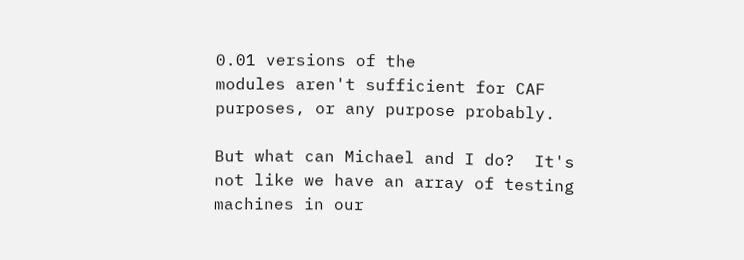0.01 versions of the
modules aren't sufficient for CAF purposes, or any purpose probably.

But what can Michael and I do?  It's not like we have an array of testing
machines in our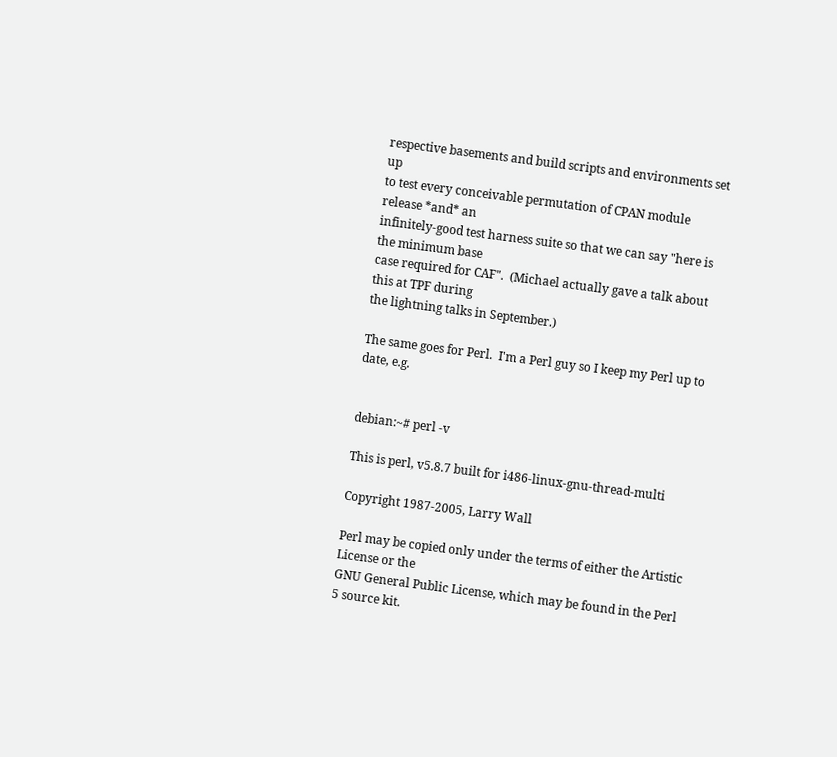respective basements and build scripts and environments set up
to test every conceivable permutation of CPAN module release *and* an
infinitely-good test harness suite so that we can say "here is the minimum base
case required for CAF".  (Michael actually gave a talk about this at TPF during
the lightning talks in September.)

The same goes for Perl.  I'm a Perl guy so I keep my Perl up to date, e.g.


debian:~# perl -v

This is perl, v5.8.7 built for i486-linux-gnu-thread-multi

Copyright 1987-2005, Larry Wall

Perl may be copied only under the terms of either the Artistic License or the
GNU General Public License, which may be found in the Perl 5 source kit.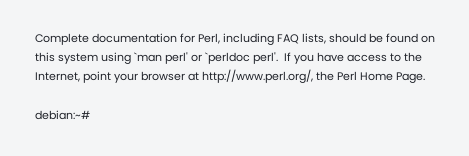Complete documentation for Perl, including FAQ lists, should be found on
this system using `man perl' or `perldoc perl'.  If you have access to the
Internet, point your browser at http://www.perl.org/, the Perl Home Page.

debian:~#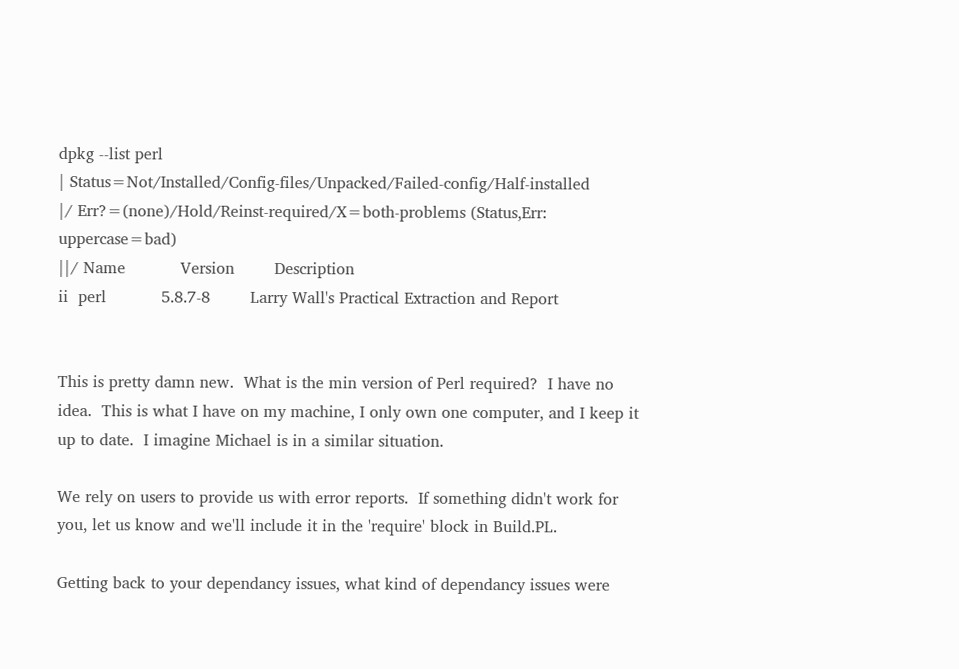dpkg --list perl
| Status=Not/Installed/Config-files/Unpacked/Failed-config/Half-installed
|/ Err?=(none)/Hold/Reinst-required/X=both-problems (Status,Err: uppercase=bad)
||/ Name           Version        Description
ii  perl           5.8.7-8        Larry Wall's Practical Extraction and Report


This is pretty damn new.  What is the min version of Perl required?  I have no
idea.  This is what I have on my machine, I only own one computer, and I keep it
up to date.  I imagine Michael is in a similar situation.

We rely on users to provide us with error reports.  If something didn't work for
you, let us know and we'll include it in the 'require' block in Build.PL.

Getting back to your dependancy issues, what kind of dependancy issues were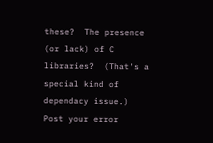these?  The presence (or lack) of C libraries?  (That's a special kind of
dependacy issue.)  Post your error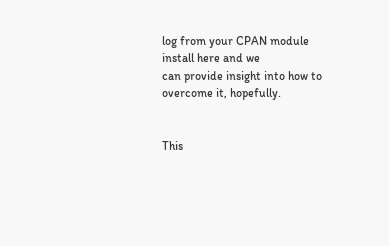log from your CPAN module install here and we
can provide insight into how to overcome it, hopefully.


This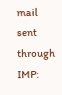mail sent through IMP: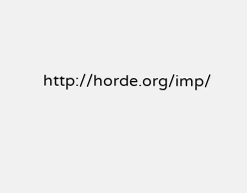http://horde.org/imp/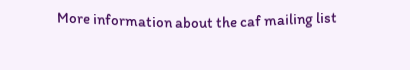More information about the caf mailing list